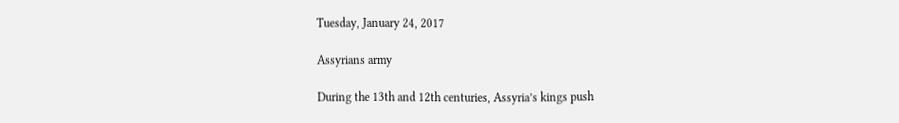Tuesday, January 24, 2017

Assyrians army

During the 13th and 12th centuries, Assyria’s kings push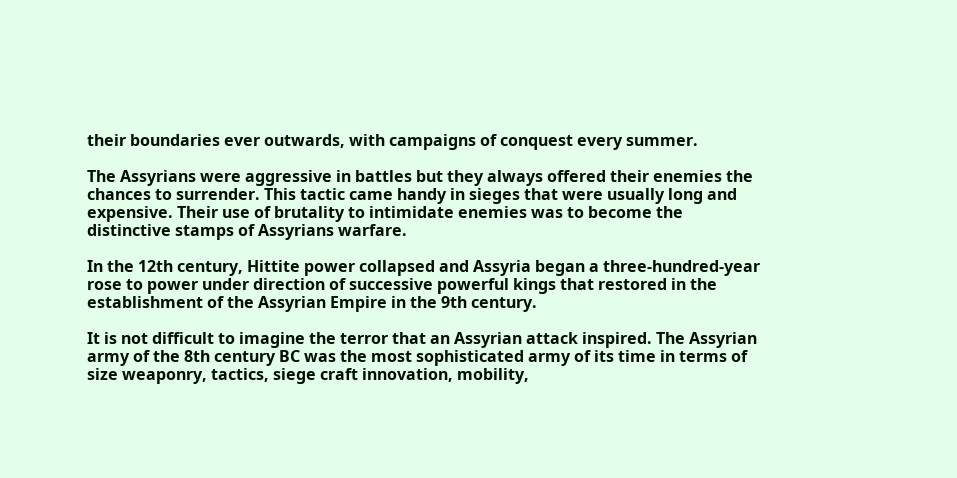their boundaries ever outwards, with campaigns of conquest every summer.

The Assyrians were aggressive in battles but they always offered their enemies the chances to surrender. This tactic came handy in sieges that were usually long and expensive. Their use of brutality to intimidate enemies was to become the distinctive stamps of Assyrians warfare.

In the 12th century, Hittite power collapsed and Assyria began a three-hundred-year rose to power under direction of successive powerful kings that restored in the establishment of the Assyrian Empire in the 9th century.

It is not difficult to imagine the terror that an Assyrian attack inspired. The Assyrian army of the 8th century BC was the most sophisticated army of its time in terms of size weaponry, tactics, siege craft innovation, mobility,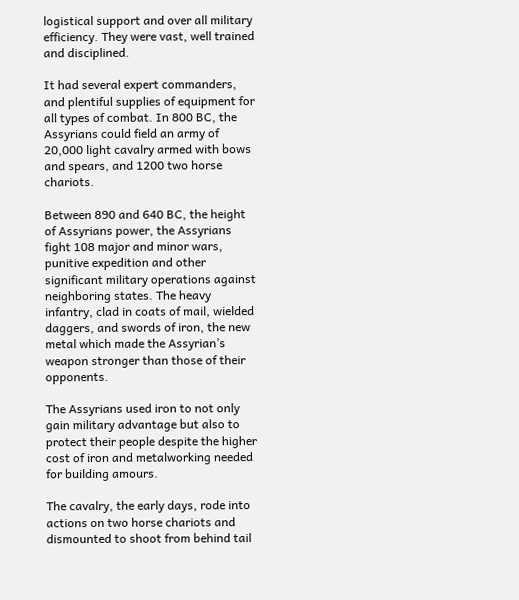logistical support and over all military efficiency. They were vast, well trained and disciplined.

It had several expert commanders, and plentiful supplies of equipment for all types of combat. In 800 BC, the Assyrians could field an army of 20,000 light cavalry armed with bows and spears, and 1200 two horse chariots.

Between 890 and 640 BC, the height of Assyrians power, the Assyrians fight 108 major and minor wars, punitive expedition and other significant military operations against neighboring states. The heavy infantry, clad in coats of mail, wielded daggers, and swords of iron, the new metal which made the Assyrian’s weapon stronger than those of their opponents.

The Assyrians used iron to not only gain military advantage but also to protect their people despite the higher cost of iron and metalworking needed for building amours.

The cavalry, the early days, rode into actions on two horse chariots and dismounted to shoot from behind tail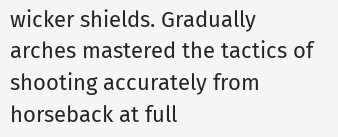wicker shields. Gradually arches mastered the tactics of shooting accurately from horseback at full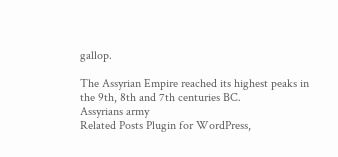gallop.

The Assyrian Empire reached its highest peaks in the 9th, 8th and 7th centuries BC.
Assyrians army
Related Posts Plugin for WordPress,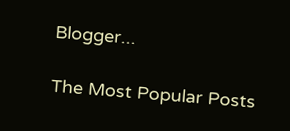Blogger...

The Most Popular Posts